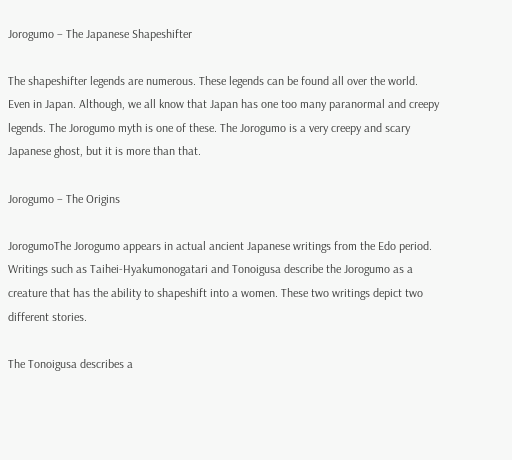Jorogumo – The Japanese Shapeshifter

The shapeshifter legends are numerous. These legends can be found all over the world. Even in Japan. Although, we all know that Japan has one too many paranormal and creepy legends. The Jorogumo myth is one of these. The Jorogumo is a very creepy and scary Japanese ghost, but it is more than that.

Jorogumo – The Origins

JorogumoThe Jorogumo appears in actual ancient Japanese writings from the Edo period. Writings such as Taihei-Hyakumonogatari and Tonoigusa describe the Jorogumo as a creature that has the ability to shapeshift into a women. These two writings depict two different stories.

The Tonoigusa describes a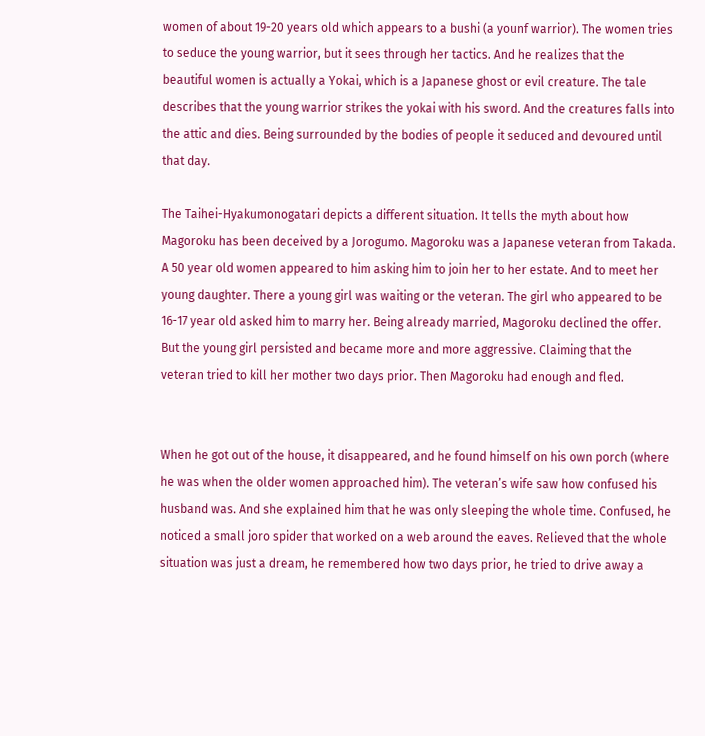women of about 19-20 years old which appears to a bushi (a younf warrior). The women tries to seduce the young warrior, but it sees through her tactics. And he realizes that the beautiful women is actually a Yokai, which is a Japanese ghost or evil creature. The tale describes that the young warrior strikes the yokai with his sword. And the creatures falls into the attic and dies. Being surrounded by the bodies of people it seduced and devoured until that day.

The Taihei-Hyakumonogatari depicts a different situation. It tells the myth about how Magoroku has been deceived by a Jorogumo. Magoroku was a Japanese veteran from Takada. A 50 year old women appeared to him asking him to join her to her estate. And to meet her young daughter. There a young girl was waiting or the veteran. The girl who appeared to be 16-17 year old asked him to marry her. Being already married, Magoroku declined the offer. But the young girl persisted and became more and more aggressive. Claiming that the veteran tried to kill her mother two days prior. Then Magoroku had enough and fled.


When he got out of the house, it disappeared, and he found himself on his own porch (where he was when the older women approached him). The veteran’s wife saw how confused his husband was. And she explained him that he was only sleeping the whole time. Confused, he noticed a small joro spider that worked on a web around the eaves. Relieved that the whole situation was just a dream, he remembered how two days prior, he tried to drive away a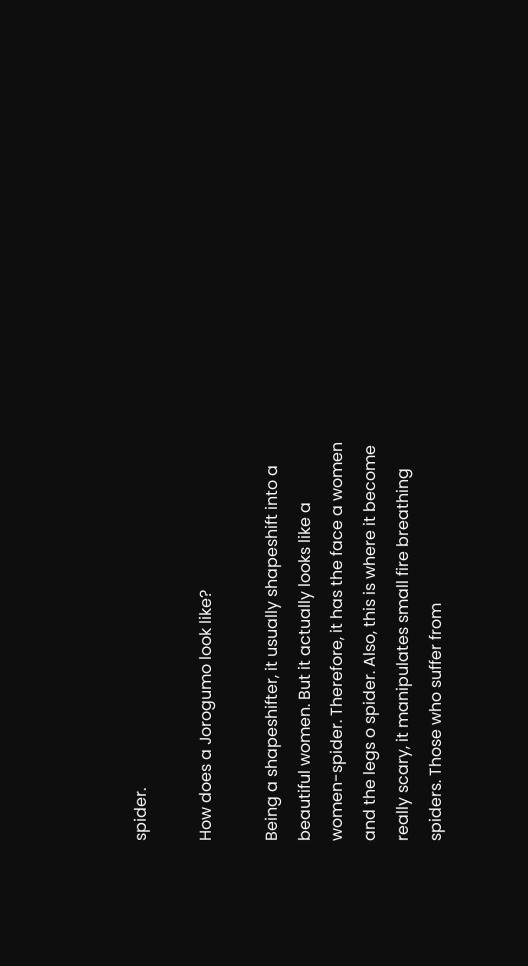spider.

How does a Jorogumo look like?

Being a shapeshifter, it usually shapeshift into a beautiful women. But it actually looks like a women-spider. Therefore, it has the face a women and the legs o spider. Also, this is where it become really scary, it manipulates small fire breathing spiders. Those who suffer from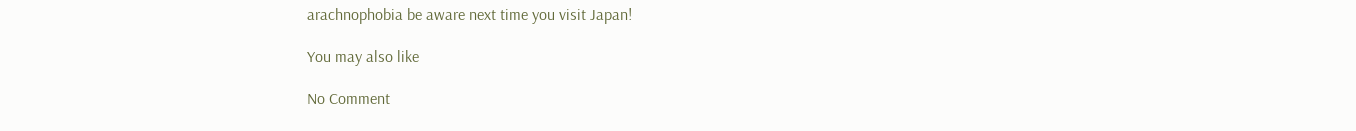arachnophobia be aware next time you visit Japan!

You may also like

No Comment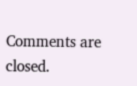Comments are closed.